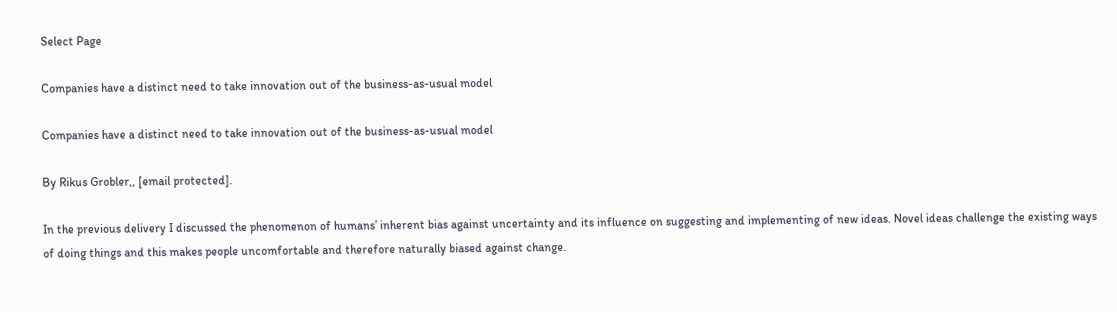Select Page

Companies have a distinct need to take innovation out of the business-as-usual model

Companies have a distinct need to take innovation out of the business-as-usual model

By Rikus Grobler,, [email protected].

In the previous delivery I discussed the phenomenon of humans’ inherent bias against uncertainty and its influence on suggesting and implementing of new ideas. Novel ideas challenge the existing ways of doing things and this makes people uncomfortable and therefore naturally biased against change.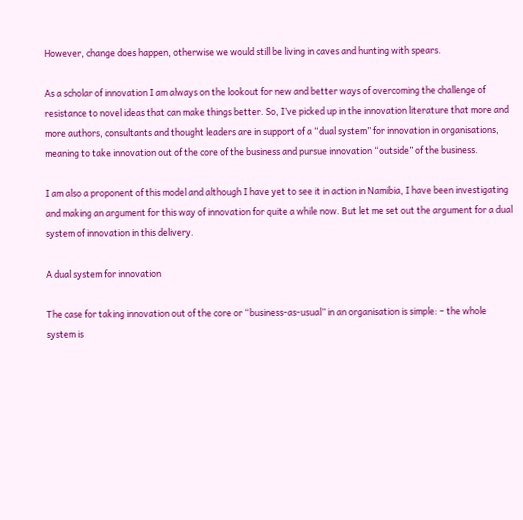However, change does happen, otherwise we would still be living in caves and hunting with spears.

As a scholar of innovation I am always on the lookout for new and better ways of overcoming the challenge of resistance to novel ideas that can make things better. So, I’ve picked up in the innovation literature that more and more authors, consultants and thought leaders are in support of a “dual system” for innovation in organisations, meaning to take innovation out of the core of the business and pursue innovation “outside” of the business.

I am also a proponent of this model and although I have yet to see it in action in Namibia, I have been investigating and making an argument for this way of innovation for quite a while now. But let me set out the argument for a dual system of innovation in this delivery.

A dual system for innovation

The case for taking innovation out of the core or “business-as-usual” in an organisation is simple: – the whole system is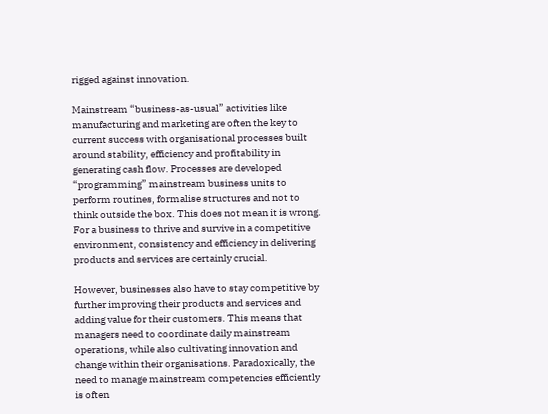rigged against innovation.

Mainstream “business-as-usual” activities like manufacturing and marketing are often the key to current success with organisational processes built around stability, efficiency and profitability in generating cash flow. Processes are developed “programming” mainstream business units to perform routines, formalise structures and not to think outside the box. This does not mean it is wrong. For a business to thrive and survive in a competitive environment, consistency and efficiency in delivering products and services are certainly crucial.

However, businesses also have to stay competitive by further improving their products and services and adding value for their customers. This means that managers need to coordinate daily mainstream operations, while also cultivating innovation and change within their organisations. Paradoxically, the need to manage mainstream competencies efficiently is often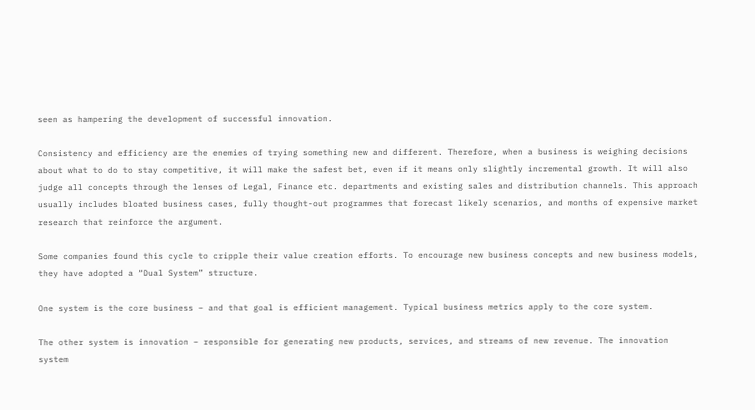seen as hampering the development of successful innovation.

Consistency and efficiency are the enemies of trying something new and different. Therefore, when a business is weighing decisions about what to do to stay competitive, it will make the safest bet, even if it means only slightly incremental growth. It will also judge all concepts through the lenses of Legal, Finance etc. departments and existing sales and distribution channels. This approach usually includes bloated business cases, fully thought-out programmes that forecast likely scenarios, and months of expensive market research that reinforce the argument.

Some companies found this cycle to cripple their value creation efforts. To encourage new business concepts and new business models, they have adopted a “Dual System” structure.

One system is the core business – and that goal is efficient management. Typical business metrics apply to the core system.

The other system is innovation – responsible for generating new products, services, and streams of new revenue. The innovation system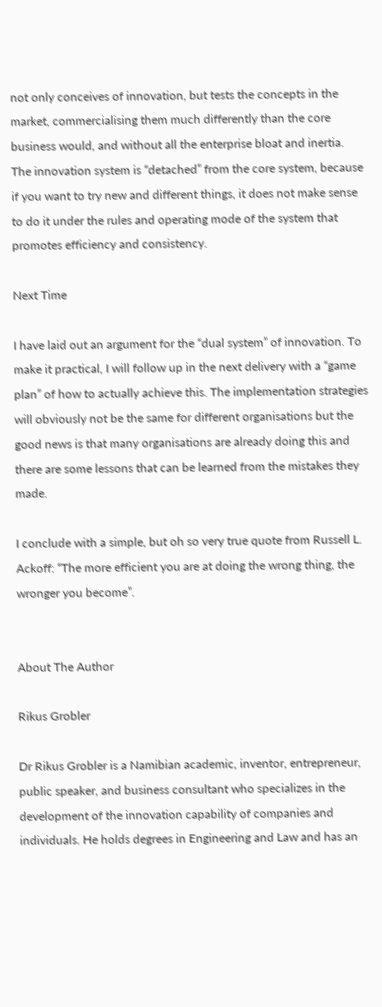not only conceives of innovation, but tests the concepts in the market, commercialising them much differently than the core business would, and without all the enterprise bloat and inertia. The innovation system is “detached” from the core system, because if you want to try new and different things, it does not make sense to do it under the rules and operating mode of the system that promotes efficiency and consistency.

Next Time

I have laid out an argument for the “dual system” of innovation. To make it practical, I will follow up in the next delivery with a “game plan” of how to actually achieve this. The implementation strategies will obviously not be the same for different organisations but the good news is that many organisations are already doing this and there are some lessons that can be learned from the mistakes they made.

I conclude with a simple, but oh so very true quote from Russell L. Ackoff: “The more efficient you are at doing the wrong thing, the wronger you become”.


About The Author

Rikus Grobler

Dr Rikus Grobler is a Namibian academic, inventor, entrepreneur, public speaker, and business consultant who specializes in the development of the innovation capability of companies and individuals. He holds degrees in Engineering and Law and has an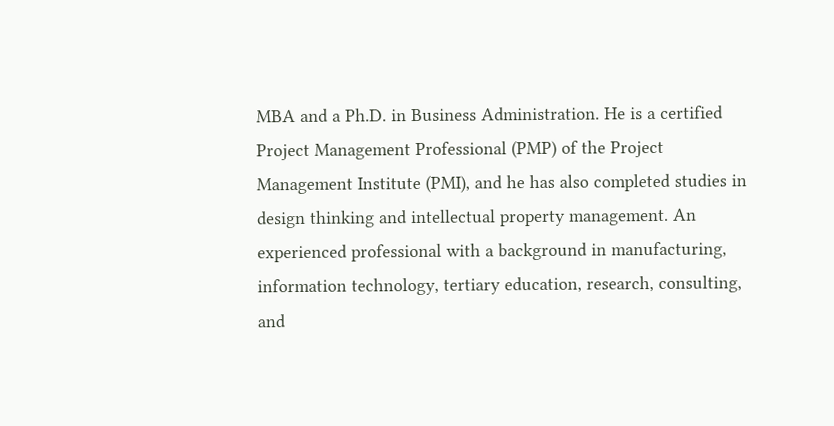MBA and a Ph.D. in Business Administration. He is a certified Project Management Professional (PMP) of the Project Management Institute (PMI), and he has also completed studies in design thinking and intellectual property management. An experienced professional with a background in manufacturing, information technology, tertiary education, research, consulting, and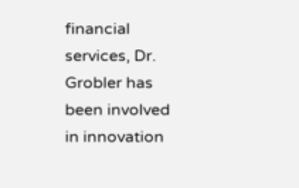financial services, Dr. Grobler has been involved in innovation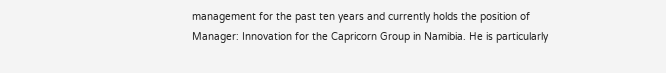management for the past ten years and currently holds the position of Manager: Innovation for the Capricorn Group in Namibia. He is particularly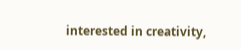interested in creativity,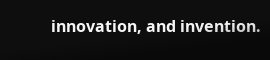innovation, and invention.